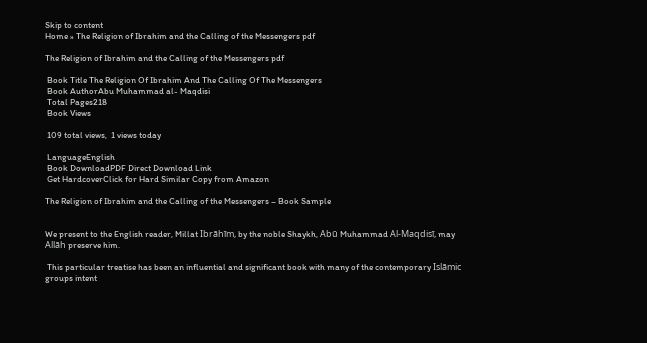Skip to content
Home » The Religion of Ibrahim and the Calling of the Messengers pdf

The Religion of Ibrahim and the Calling of the Messengers pdf

 Book Title The Religion Of Ibrahim And The Calling Of The Messengers
 Book AuthorAbu Muhammad al- Maqdisi
 Total Pages218
 Book Views

 109 total views,  1 views today

 LanguageEnglish
 Book DownloadPDF Direct Download Link
 Get HardcoverClick for Hard Similar Copy from Amazon

The Religion of Ibrahim and the Calling of the Messengers – Book Sample


We present to the English reader, Millat Ibrāhīm, by the noble Shaykh, Abū Muhammad Al-Maqdisī, may Allāh preserve him.

 This particular treatise has been an influential and significant book with many of the contemporary Islāmic groups intent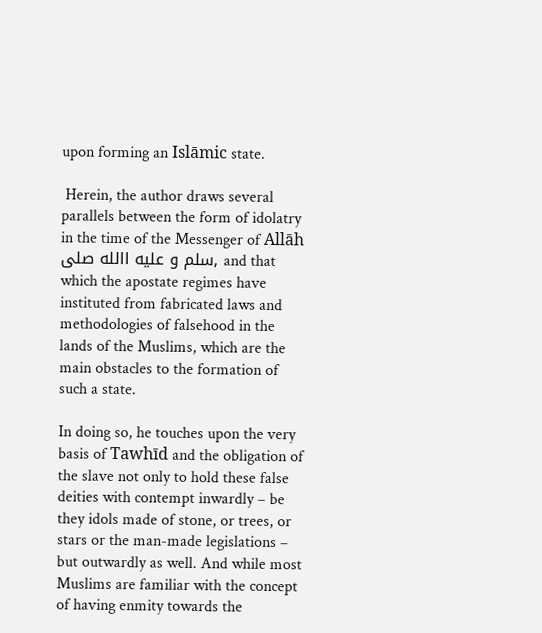upon forming an Islāmic state.

 Herein, the author draws several parallels between the form of idolatry in the time of the Messenger of Allāh سلم و عليه االله صلى, and that which the apostate regimes have instituted from fabricated laws and methodologies of falsehood in the lands of the Muslims, which are the main obstacles to the formation of such a state.

In doing so, he touches upon the very basis of Tawhīd and the obligation of the slave not only to hold these false deities with contempt inwardly – be they idols made of stone, or trees, or stars or the man-made legislations – but outwardly as well. And while most Muslims are familiar with the concept of having enmity towards the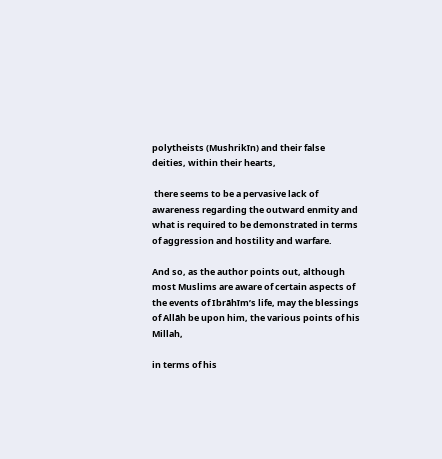polytheists (Mushrikīn) and their false deities, within their hearts,

 there seems to be a pervasive lack of awareness regarding the outward enmity and what is required to be demonstrated in terms of aggression and hostility and warfare.

And so, as the author points out, although most Muslims are aware of certain aspects of the events of Ibrāhīm’s life, may the blessings of Allāh be upon him, the various points of his Millah,

in terms of his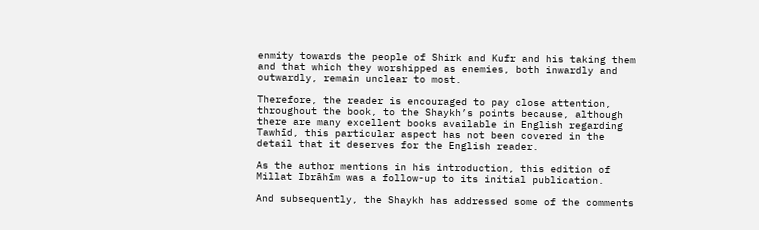enmity towards the people of Shirk and Kufr and his taking them and that which they worshipped as enemies, both inwardly and outwardly, remain unclear to most.

Therefore, the reader is encouraged to pay close attention, throughout the book, to the Shaykh’s points because, although there are many excellent books available in English regarding Tawhīd, this particular aspect has not been covered in the detail that it deserves for the English reader.

As the author mentions in his introduction, this edition of Millat Ibrāhīm was a follow-up to its initial publication.

And subsequently, the Shaykh has addressed some of the comments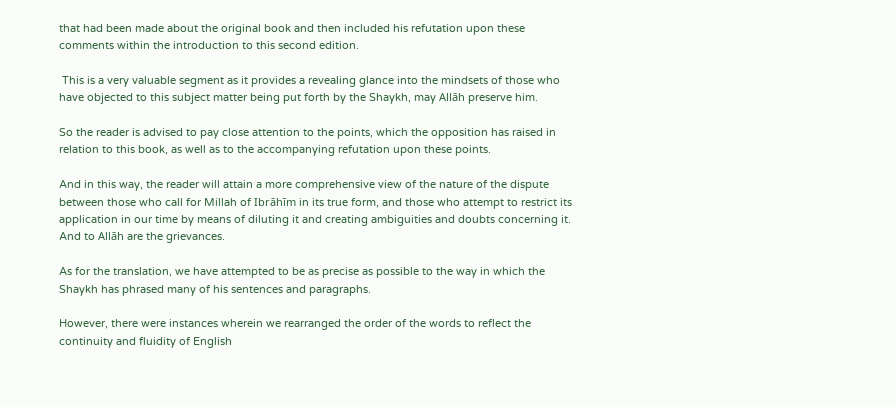that had been made about the original book and then included his refutation upon these comments within the introduction to this second edition.

 This is a very valuable segment as it provides a revealing glance into the mindsets of those who have objected to this subject matter being put forth by the Shaykh, may Allāh preserve him.

So the reader is advised to pay close attention to the points, which the opposition has raised in relation to this book, as well as to the accompanying refutation upon these points.

And in this way, the reader will attain a more comprehensive view of the nature of the dispute between those who call for Millah of Ibrāhīm in its true form, and those who attempt to restrict its application in our time by means of diluting it and creating ambiguities and doubts concerning it. And to Allāh are the grievances.

As for the translation, we have attempted to be as precise as possible to the way in which the Shaykh has phrased many of his sentences and paragraphs.

However, there were instances wherein we rearranged the order of the words to reflect the continuity and fluidity of English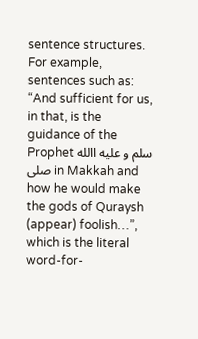sentence structures. For example, sentences such as: “And sufficient for us, in that, is the guidance of the Prophet سلم و عليه االله صلى in Makkah and how he would make the gods of Quraysh (appear) foolish…”, which is the literal word-for-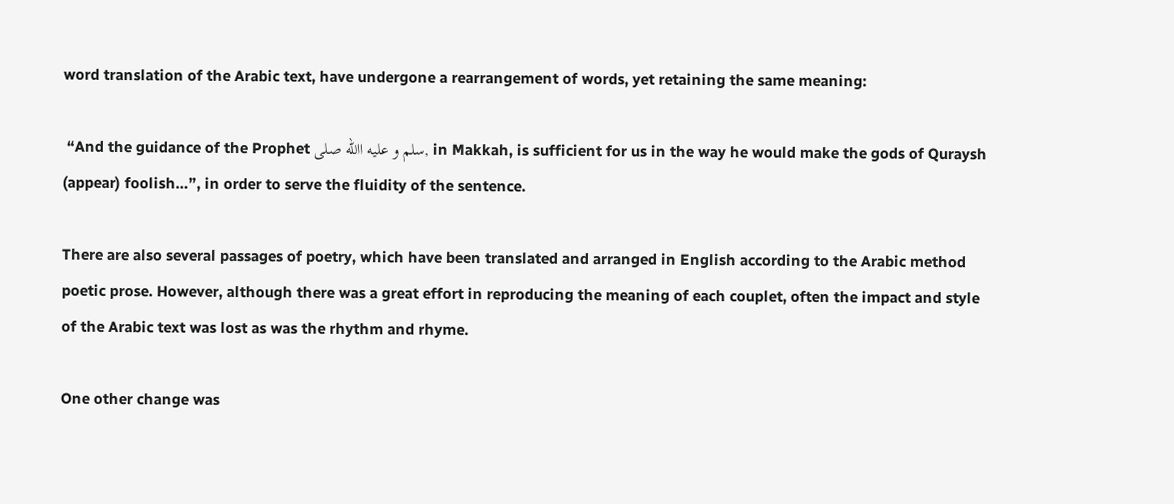word translation of the Arabic text, have undergone a rearrangement of words, yet retaining the same meaning:

 “And the guidance of the Prophet سلم و عليه االله صلى, in Makkah, is sufficient for us in the way he would make the gods of Quraysh (appear) foolish…”, in order to serve the fluidity of the sentence.

There are also several passages of poetry, which have been translated and arranged in English according to the Arabic method poetic prose. However, although there was a great effort in reproducing the meaning of each couplet, often the impact and style of the Arabic text was lost as was the rhythm and rhyme.

One other change was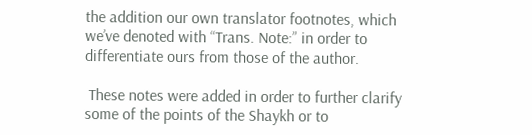the addition our own translator footnotes, which we’ve denoted with “Trans. Note:” in order to differentiate ours from those of the author.

 These notes were added in order to further clarify some of the points of the Shaykh or to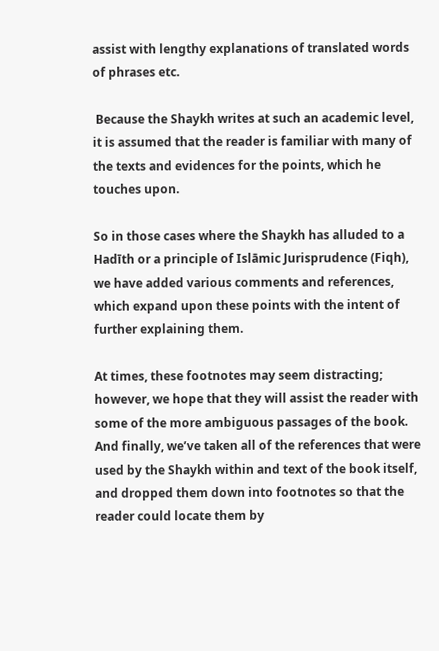assist with lengthy explanations of translated words of phrases etc.

 Because the Shaykh writes at such an academic level, it is assumed that the reader is familiar with many of the texts and evidences for the points, which he touches upon.

So in those cases where the Shaykh has alluded to a Hadīth or a principle of Islāmic Jurisprudence (Fiqh), we have added various comments and references, which expand upon these points with the intent of further explaining them.

At times, these footnotes may seem distracting; however, we hope that they will assist the reader with some of the more ambiguous passages of the book. And finally, we’ve taken all of the references that were used by the Shaykh within and text of the book itself, and dropped them down into footnotes so that the reader could locate them by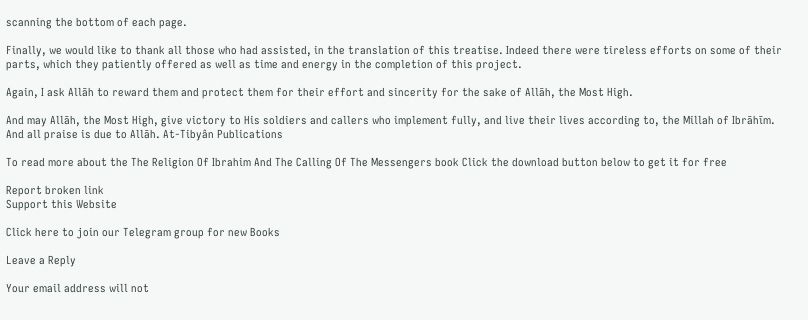scanning the bottom of each page.

Finally, we would like to thank all those who had assisted, in the translation of this treatise. Indeed there were tireless efforts on some of their parts, which they patiently offered as well as time and energy in the completion of this project.

Again, I ask Allāh to reward them and protect them for their effort and sincerity for the sake of Allāh, the Most High.

And may Allāh, the Most High, give victory to His soldiers and callers who implement fully, and live their lives according to, the Millah of Ibrāhīm. And all praise is due to Allāh. At-Tibyân Publications

To read more about the The Religion Of Ibrahim And The Calling Of The Messengers book Click the download button below to get it for free

Report broken link
Support this Website

Click here to join our Telegram group for new Books

Leave a Reply

Your email address will not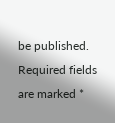be published. Required fields are marked *